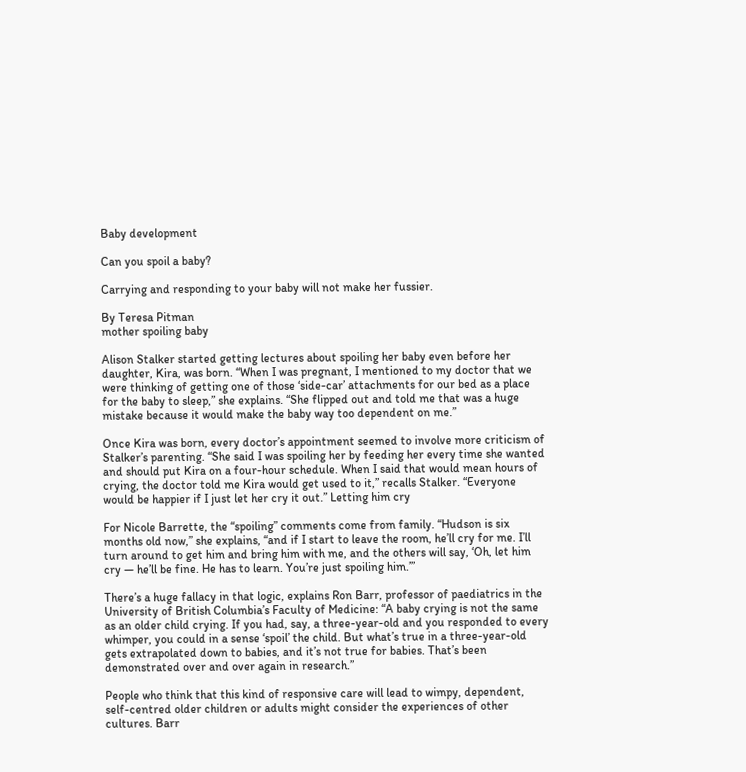Baby development

Can you spoil a baby?

Carrying and responding to your baby will not make her fussier.

By Teresa Pitman
mother spoiling baby

Alison Stalker started getting lectures about spoiling her baby even before her daughter, Kira, was born. “When I was pregnant, I mentioned to my doctor that we were thinking of getting one of those ‘side-car’ attachments for our bed as a place for the baby to sleep,” she explains. “She flipped out and told me that was a huge mistake because it would make the baby way too dependent on me.”

Once Kira was born, every doctor’s appointment seemed to involve more criticism of Stalker’s parenting. “She said I was spoiling her by feeding her every time she wanted and should put Kira on a four-hour schedule. When I said that would mean hours of crying, the doctor told me Kira would get used to it,” recalls Stalker. “Everyone would be happier if I just let her cry it out.” Letting him cry

For Nicole Barrette, the “spoiling” comments come from family. “Hudson is six months old now,” she explains, “and if I start to leave the room, he’ll cry for me. I’ll turn around to get him and bring him with me, and the others will say, ‘Oh, let him cry — he’ll be fine. He has to learn. You’re just spoiling him.’”

There’s a huge fallacy in that logic, explains Ron Barr, professor of paediatrics in the University of British Columbia’s Faculty of Medicine: “A baby crying is not the same as an older child crying. If you had, say, a three-year-old and you responded to every whimper, you could in a sense ‘spoil’ the child. But what’s true in a three-year-old gets extrapolated down to babies, and it’s not true for babies. That’s been demonstrated over and over again in research.”

People who think that this kind of responsive care will lead to wimpy, dependent, self-centred older children or adults might consider the experiences of other cultures. Barr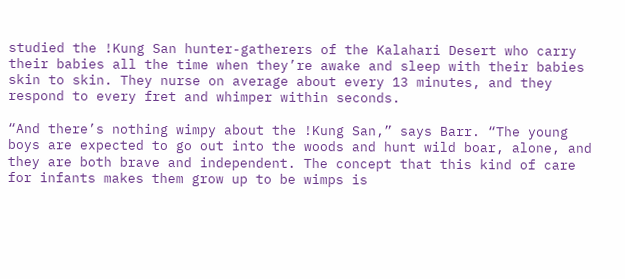studied the !Kung San hunter-gatherers of the Kalahari Desert who carry their babies all the time when they’re awake and sleep with their babies skin to skin. They nurse on average about every 13 minutes, and they respond to every fret and whimper within seconds.

“And there’s nothing wimpy about the !Kung San,” says Barr. “The young boys are expected to go out into the woods and hunt wild boar, alone, and they are both brave and independent. The concept that this kind of care for infants makes them grow up to be wimps is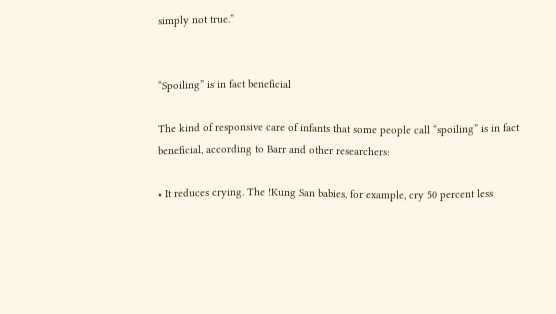simply not true.”


“Spoiling” is in fact beneficial

The kind of responsive care of infants that some people call “spoiling” is in fact beneficial, according to Barr and other researchers:

• It reduces crying. The !Kung San babies, for example, cry 50 percent less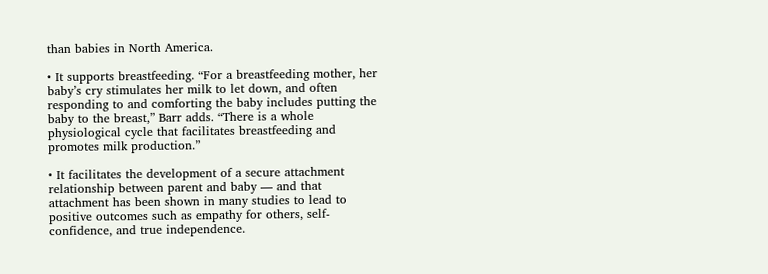than babies in North America.

• It supports breastfeeding. “For a breastfeeding mother, her baby’s cry stimulates her milk to let down, and often responding to and comforting the baby includes putting the baby to the breast,” Barr adds. “There is a whole physiological cycle that facilitates breastfeeding and promotes milk production.”

• It facilitates the development of a secure attachment relationship between parent and baby — and that attachment has been shown in many studies to lead to positive outcomes such as empathy for others, self-confidence, and true independence.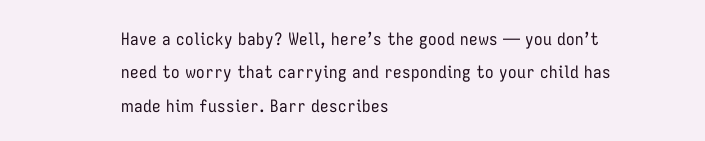Have a colicky baby? Well, here’s the good news — you don’t need to worry that carrying and responding to your child has made him fussier. Barr describes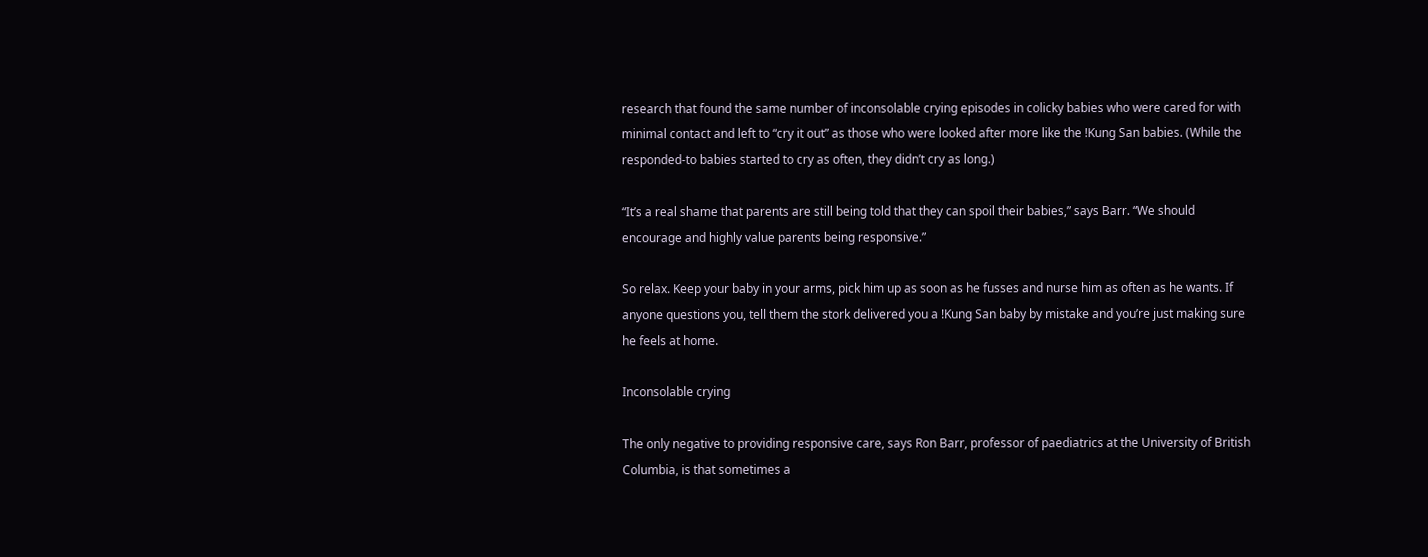research that found the same number of inconsolable crying episodes in colicky babies who were cared for with minimal contact and left to “cry it out” as those who were looked after more like the !Kung San babies. (While the responded-to babies started to cry as often, they didn’t cry as long.)

“It’s a real shame that parents are still being told that they can spoil their babies,” says Barr. “We should encourage and highly value parents being responsive.”

So relax. Keep your baby in your arms, pick him up as soon as he fusses and nurse him as often as he wants. If anyone questions you, tell them the stork delivered you a !Kung San baby by mistake and you’re just making sure he feels at home.

Inconsolable crying

The only negative to providing responsive care, says Ron Barr, professor of paediatrics at the University of British Columbia, is that sometimes a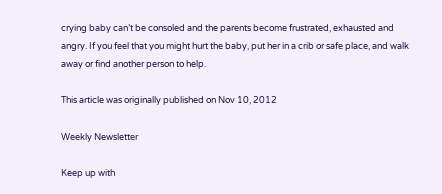crying baby can’t be consoled and the parents become frustrated, exhausted and angry. If you feel that you might hurt the baby, put her in a crib or safe place, and walk away or find another person to help.

This article was originally published on Nov 10, 2012

Weekly Newsletter

Keep up with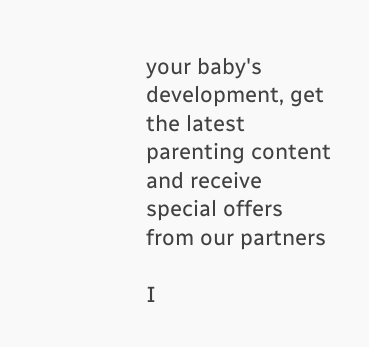your baby's development, get the latest parenting content and receive special offers from our partners

I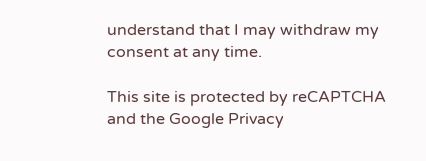understand that I may withdraw my consent at any time.

This site is protected by reCAPTCHA and the Google Privacy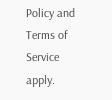Policy and Terms of Service apply.